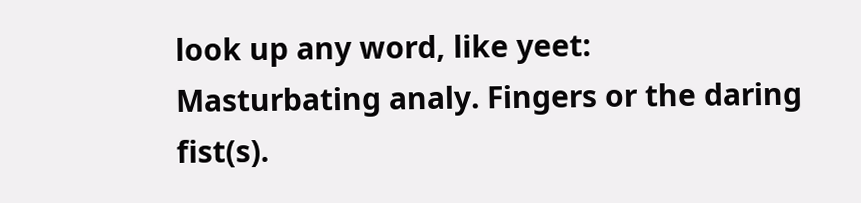look up any word, like yeet:
Masturbating analy. Fingers or the daring fist(s).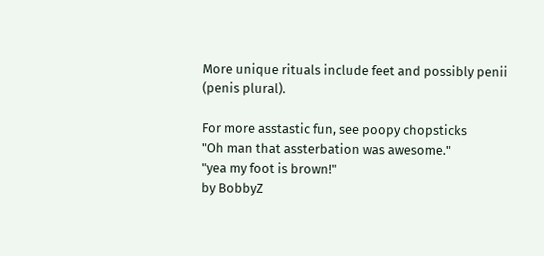More unique rituals include feet and possibly penii (penis plural).

For more asstastic fun, see poopy chopsticks
"Oh man that assterbation was awesome."
"yea my foot is brown!"
by BobbyZ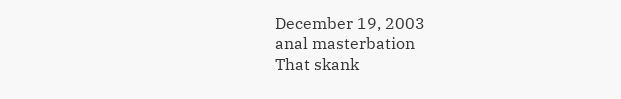December 19, 2003
anal masterbation
That skank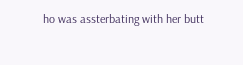ho was assterbating with her butt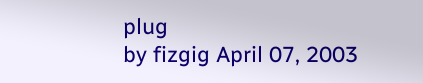plug
by fizgig April 07, 2003